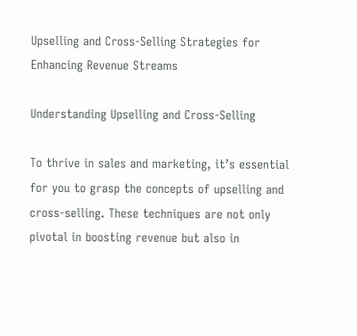Upselling and Cross-Selling Strategies for Enhancing Revenue Streams

Understanding Upselling and Cross-Selling

To thrive in sales and marketing, it’s essential for you to grasp the concepts of upselling and cross-selling. These techniques are not only pivotal in boosting revenue but also in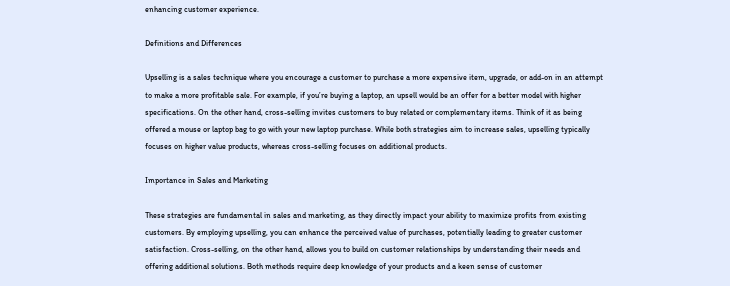enhancing customer experience.

Definitions and Differences

Upselling is a sales technique where you encourage a customer to purchase a more expensive item, upgrade, or add-on in an attempt to make a more profitable sale. For example, if you’re buying a laptop, an upsell would be an offer for a better model with higher specifications. On the other hand, cross-selling invites customers to buy related or complementary items. Think of it as being offered a mouse or laptop bag to go with your new laptop purchase. While both strategies aim to increase sales, upselling typically focuses on higher value products, whereas cross-selling focuses on additional products.

Importance in Sales and Marketing

These strategies are fundamental in sales and marketing, as they directly impact your ability to maximize profits from existing customers. By employing upselling, you can enhance the perceived value of purchases, potentially leading to greater customer satisfaction. Cross-selling, on the other hand, allows you to build on customer relationships by understanding their needs and offering additional solutions. Both methods require deep knowledge of your products and a keen sense of customer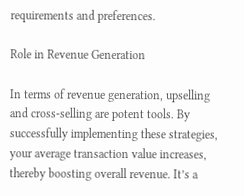requirements and preferences.

Role in Revenue Generation

In terms of revenue generation, upselling and cross-selling are potent tools. By successfully implementing these strategies, your average transaction value increases, thereby boosting overall revenue. It’s a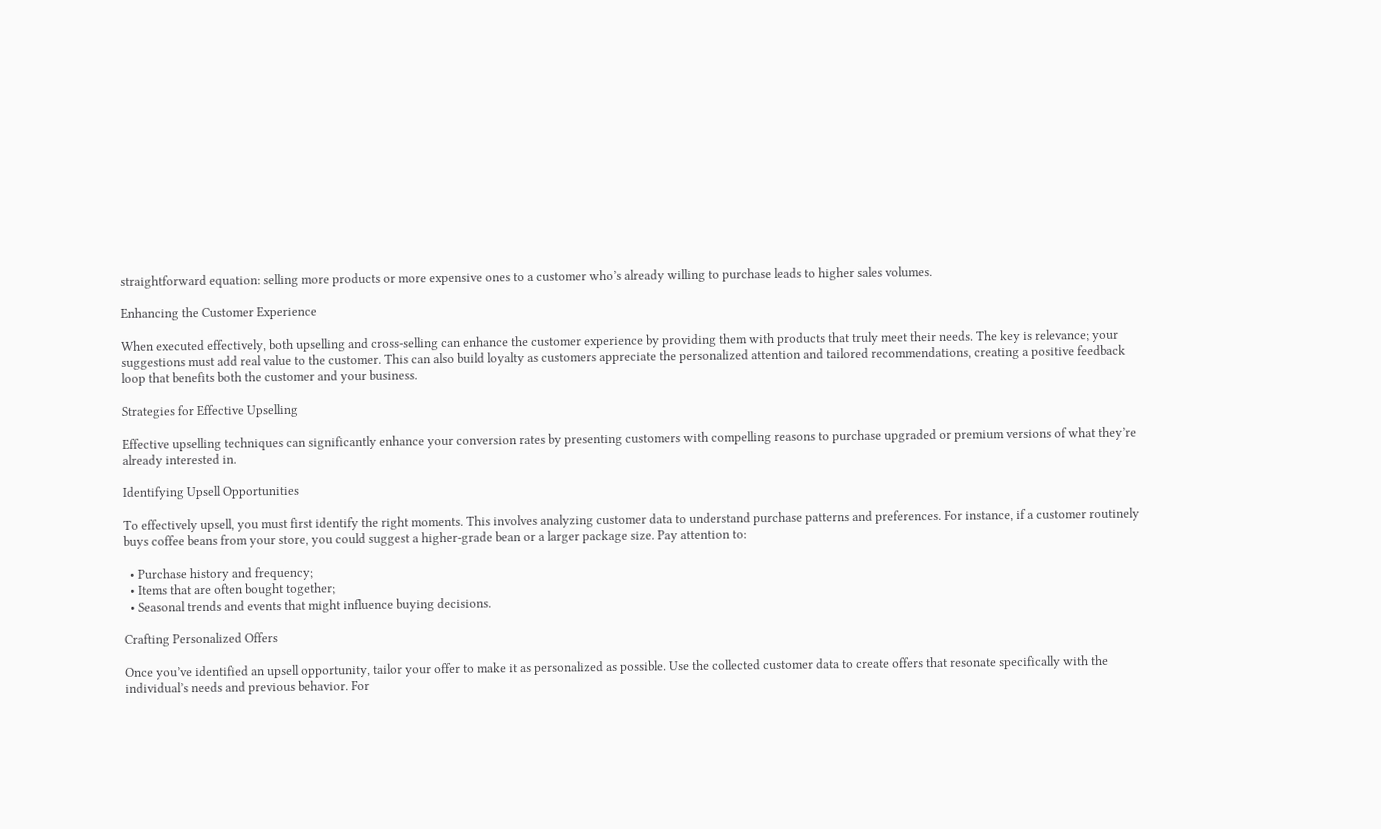straightforward equation: selling more products or more expensive ones to a customer who’s already willing to purchase leads to higher sales volumes.

Enhancing the Customer Experience

When executed effectively, both upselling and cross-selling can enhance the customer experience by providing them with products that truly meet their needs. The key is relevance; your suggestions must add real value to the customer. This can also build loyalty as customers appreciate the personalized attention and tailored recommendations, creating a positive feedback loop that benefits both the customer and your business.

Strategies for Effective Upselling

Effective upselling techniques can significantly enhance your conversion rates by presenting customers with compelling reasons to purchase upgraded or premium versions of what they’re already interested in.

Identifying Upsell Opportunities

To effectively upsell, you must first identify the right moments. This involves analyzing customer data to understand purchase patterns and preferences. For instance, if a customer routinely buys coffee beans from your store, you could suggest a higher-grade bean or a larger package size. Pay attention to:

  • Purchase history and frequency;
  • Items that are often bought together;
  • Seasonal trends and events that might influence buying decisions.

Crafting Personalized Offers

Once you’ve identified an upsell opportunity, tailor your offer to make it as personalized as possible. Use the collected customer data to create offers that resonate specifically with the individual’s needs and previous behavior. For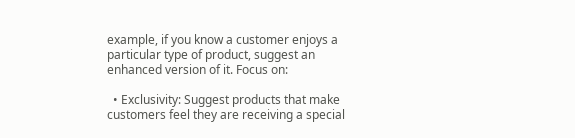example, if you know a customer enjoys a particular type of product, suggest an enhanced version of it. Focus on:

  • Exclusivity: Suggest products that make customers feel they are receiving a special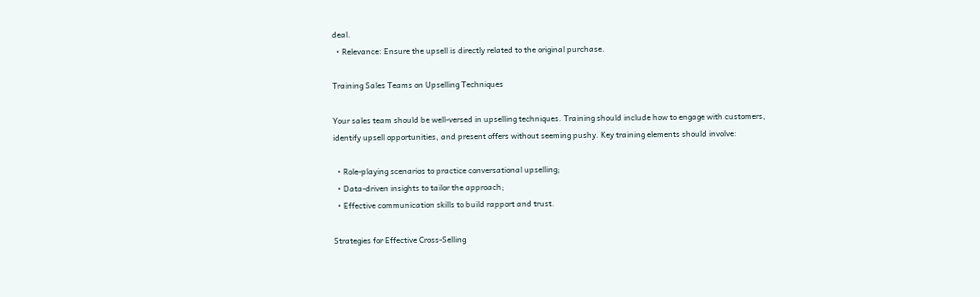deal.
  • Relevance: Ensure the upsell is directly related to the original purchase.

Training Sales Teams on Upselling Techniques

Your sales team should be well-versed in upselling techniques. Training should include how to engage with customers, identify upsell opportunities, and present offers without seeming pushy. Key training elements should involve:

  • Role-playing scenarios to practice conversational upselling;
  • Data-driven insights to tailor the approach;
  • Effective communication skills to build rapport and trust.

Strategies for Effective Cross-Selling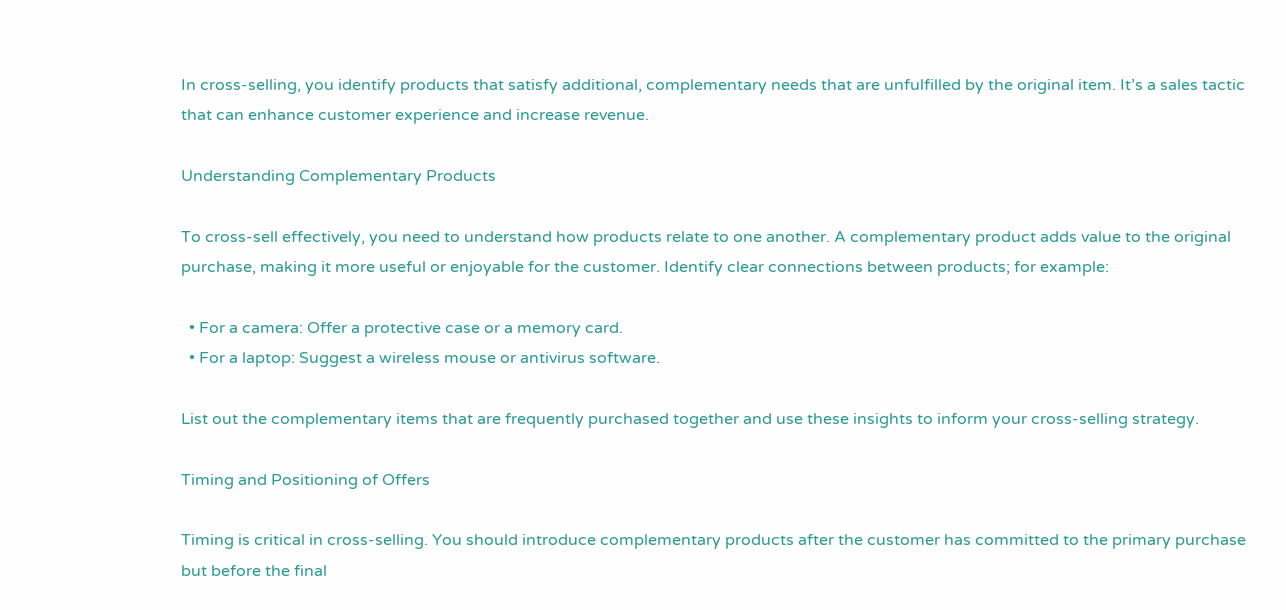In cross-selling, you identify products that satisfy additional, complementary needs that are unfulfilled by the original item. It’s a sales tactic that can enhance customer experience and increase revenue.

Understanding Complementary Products

To cross-sell effectively, you need to understand how products relate to one another. A complementary product adds value to the original purchase, making it more useful or enjoyable for the customer. Identify clear connections between products; for example:

  • For a camera: Offer a protective case or a memory card.
  • For a laptop: Suggest a wireless mouse or antivirus software.

List out the complementary items that are frequently purchased together and use these insights to inform your cross-selling strategy.

Timing and Positioning of Offers

Timing is critical in cross-selling. You should introduce complementary products after the customer has committed to the primary purchase but before the final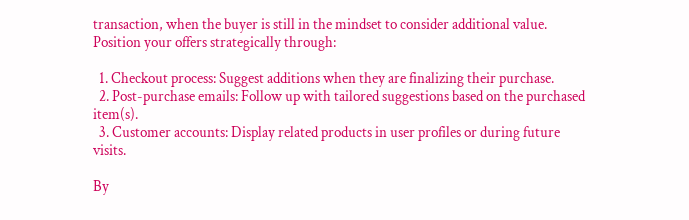transaction, when the buyer is still in the mindset to consider additional value. Position your offers strategically through:

  1. Checkout process: Suggest additions when they are finalizing their purchase.
  2. Post-purchase emails: Follow up with tailored suggestions based on the purchased item(s).
  3. Customer accounts: Display related products in user profiles or during future visits.

By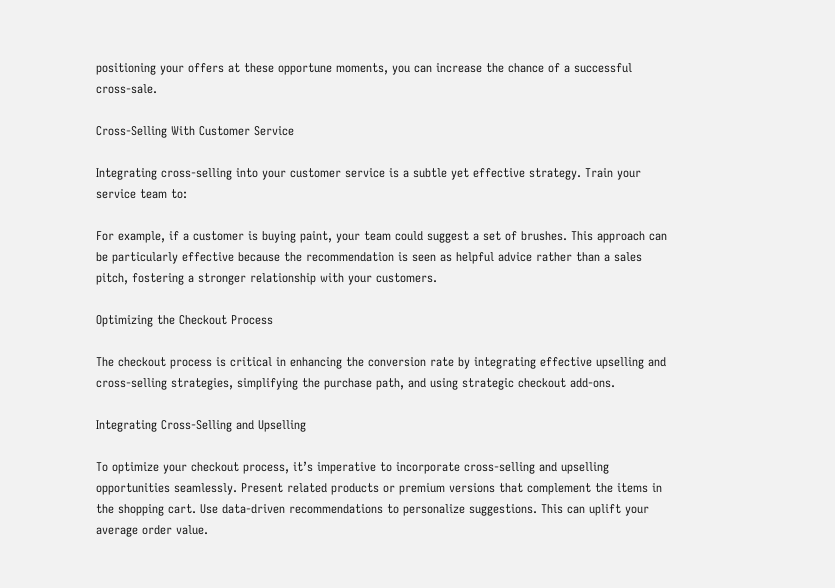positioning your offers at these opportune moments, you can increase the chance of a successful cross-sale.

Cross-Selling With Customer Service

Integrating cross-selling into your customer service is a subtle yet effective strategy. Train your service team to:

For example, if a customer is buying paint, your team could suggest a set of brushes. This approach can be particularly effective because the recommendation is seen as helpful advice rather than a sales pitch, fostering a stronger relationship with your customers.

Optimizing the Checkout Process

The checkout process is critical in enhancing the conversion rate by integrating effective upselling and cross-selling strategies, simplifying the purchase path, and using strategic checkout add-ons.

Integrating Cross-Selling and Upselling

To optimize your checkout process, it’s imperative to incorporate cross-selling and upselling opportunities seamlessly. Present related products or premium versions that complement the items in the shopping cart. Use data-driven recommendations to personalize suggestions. This can uplift your average order value.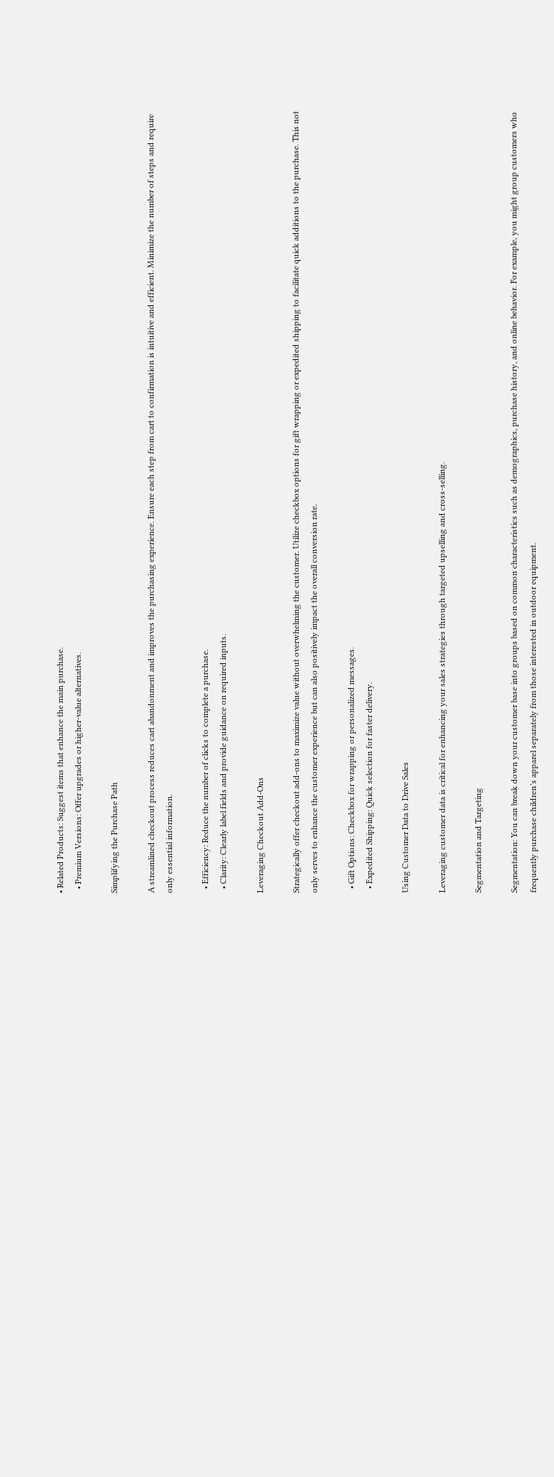• Related Products: Suggest items that enhance the main purchase.
  • Premium Versions: Offer upgrades or higher-value alternatives.

Simplifying the Purchase Path

A streamlined checkout process reduces cart abandonment and improves the purchasing experience. Ensure each step from cart to confirmation is intuitive and efficient. Minimize the number of steps and require only essential information.

  • Efficiency: Reduce the number of clicks to complete a purchase.
  • Clarity: Clearly label fields and provide guidance on required inputs.

Leveraging Checkout Add-Ons

Strategically offer checkout add-ons to maximize value without overwhelming the customer. Utilize checkbox options for gift wrapping or expedited shipping to facilitate quick additions to the purchase. This not only serves to enhance the customer experience but can also positively impact the overall conversion rate.

  • Gift Options: Checkbox for wrapping or personalized messages.
  • Expedited Shipping: Quick selection for faster delivery.

Using Customer Data to Drive Sales

Leveraging customer data is critical for enhancing your sales strategies through targeted upselling and cross-selling.

Segmentation and Targeting

Segmentation: You can break down your customer base into groups based on common characteristics such as demographics, purchase history, and online behavior. For example, you might group customers who frequently purchase children’s apparel separately from those interested in outdoor equipment.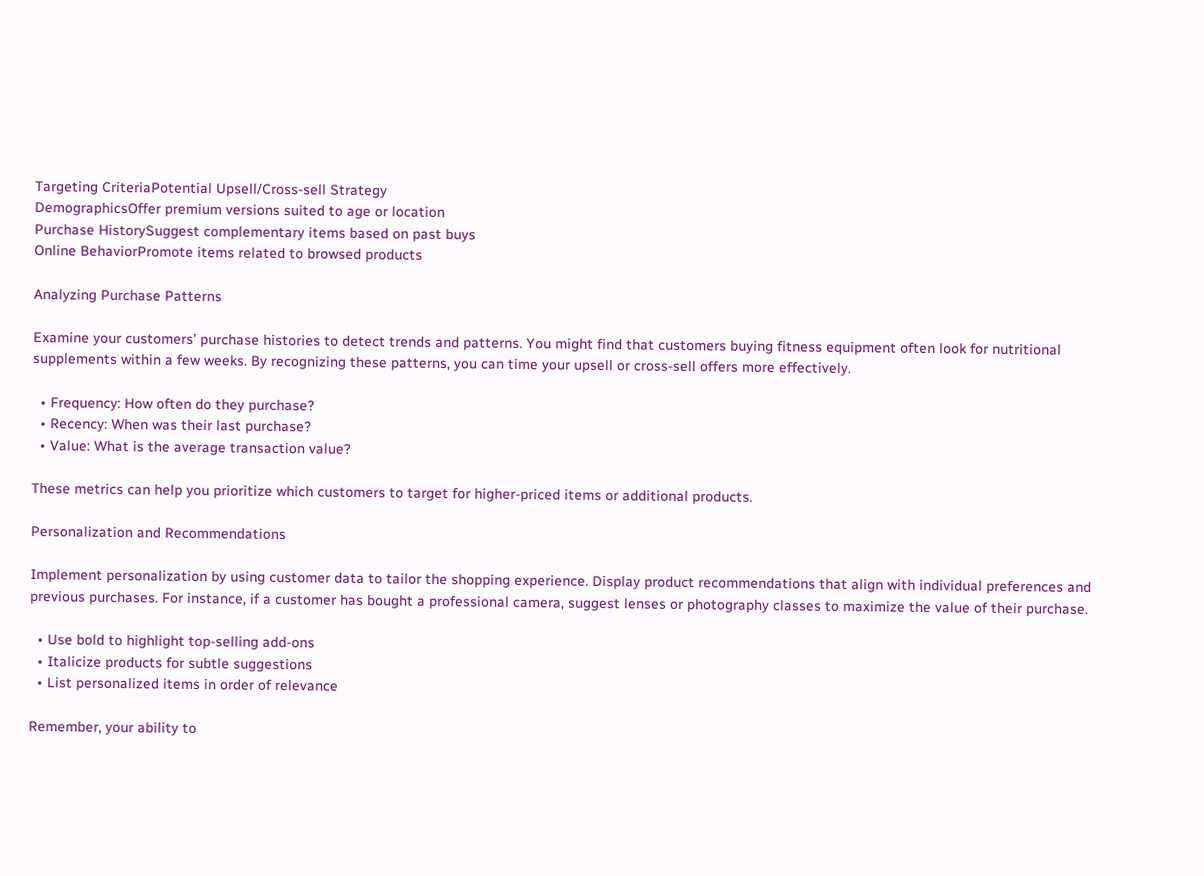Targeting CriteriaPotential Upsell/Cross-sell Strategy
DemographicsOffer premium versions suited to age or location
Purchase HistorySuggest complementary items based on past buys
Online BehaviorPromote items related to browsed products

Analyzing Purchase Patterns

Examine your customers’ purchase histories to detect trends and patterns. You might find that customers buying fitness equipment often look for nutritional supplements within a few weeks. By recognizing these patterns, you can time your upsell or cross-sell offers more effectively.

  • Frequency: How often do they purchase?
  • Recency: When was their last purchase?
  • Value: What is the average transaction value?

These metrics can help you prioritize which customers to target for higher-priced items or additional products.

Personalization and Recommendations

Implement personalization by using customer data to tailor the shopping experience. Display product recommendations that align with individual preferences and previous purchases. For instance, if a customer has bought a professional camera, suggest lenses or photography classes to maximize the value of their purchase.

  • Use bold to highlight top-selling add-ons
  • Italicize products for subtle suggestions
  • List personalized items in order of relevance

Remember, your ability to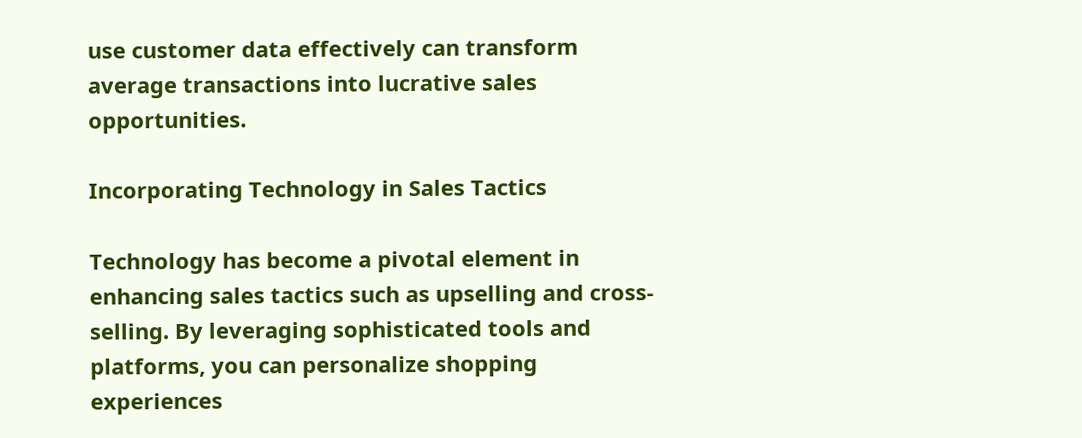use customer data effectively can transform average transactions into lucrative sales opportunities.

Incorporating Technology in Sales Tactics

Technology has become a pivotal element in enhancing sales tactics such as upselling and cross-selling. By leveraging sophisticated tools and platforms, you can personalize shopping experiences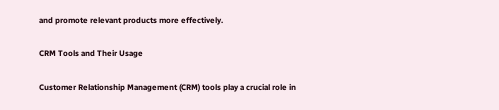and promote relevant products more effectively.

CRM Tools and Their Usage

Customer Relationship Management (CRM) tools play a crucial role in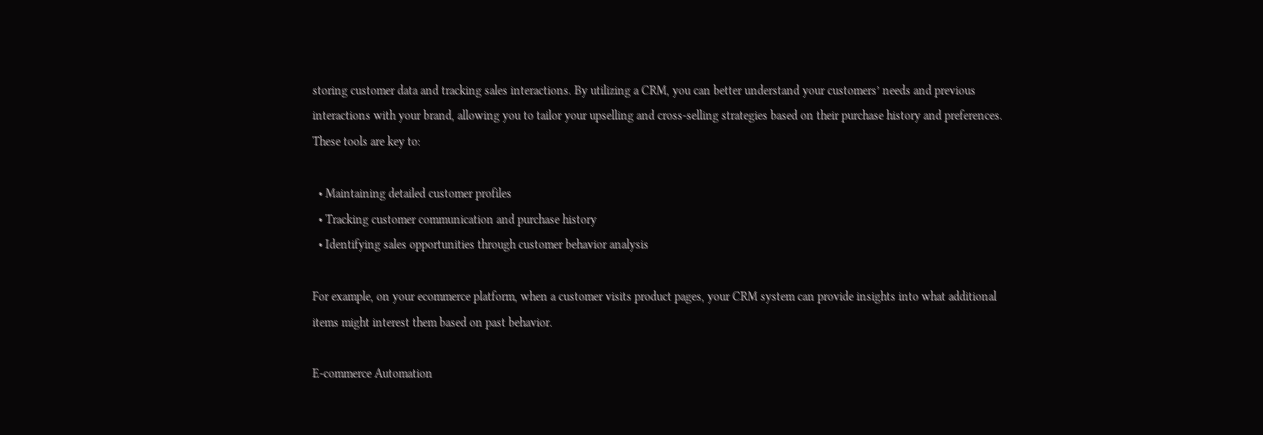storing customer data and tracking sales interactions. By utilizing a CRM, you can better understand your customers’ needs and previous interactions with your brand, allowing you to tailor your upselling and cross-selling strategies based on their purchase history and preferences. These tools are key to:

  • Maintaining detailed customer profiles
  • Tracking customer communication and purchase history
  • Identifying sales opportunities through customer behavior analysis

For example, on your ecommerce platform, when a customer visits product pages, your CRM system can provide insights into what additional items might interest them based on past behavior.

E-commerce Automation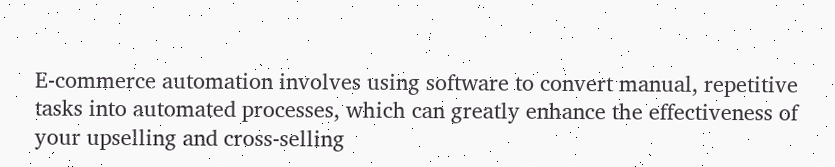E-commerce automation involves using software to convert manual, repetitive tasks into automated processes, which can greatly enhance the effectiveness of your upselling and cross-selling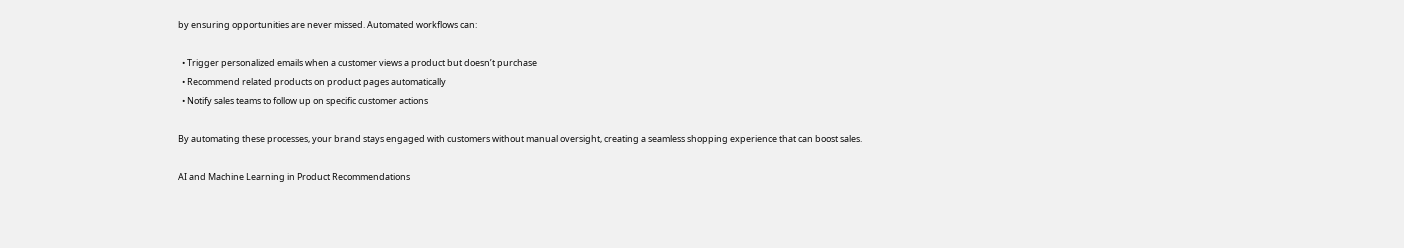by ensuring opportunities are never missed. Automated workflows can:

  • Trigger personalized emails when a customer views a product but doesn’t purchase
  • Recommend related products on product pages automatically
  • Notify sales teams to follow up on specific customer actions

By automating these processes, your brand stays engaged with customers without manual oversight, creating a seamless shopping experience that can boost sales.

AI and Machine Learning in Product Recommendations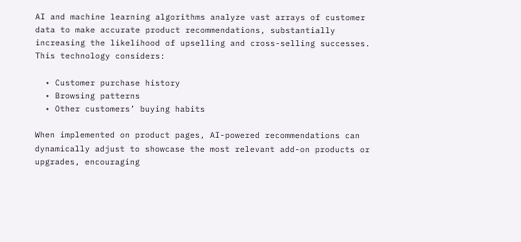AI and machine learning algorithms analyze vast arrays of customer data to make accurate product recommendations, substantially increasing the likelihood of upselling and cross-selling successes. This technology considers:

  • Customer purchase history
  • Browsing patterns
  • Other customers’ buying habits

When implemented on product pages, AI-powered recommendations can dynamically adjust to showcase the most relevant add-on products or upgrades, encouraging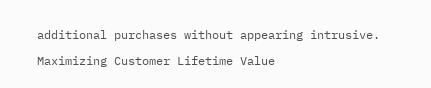additional purchases without appearing intrusive.

Maximizing Customer Lifetime Value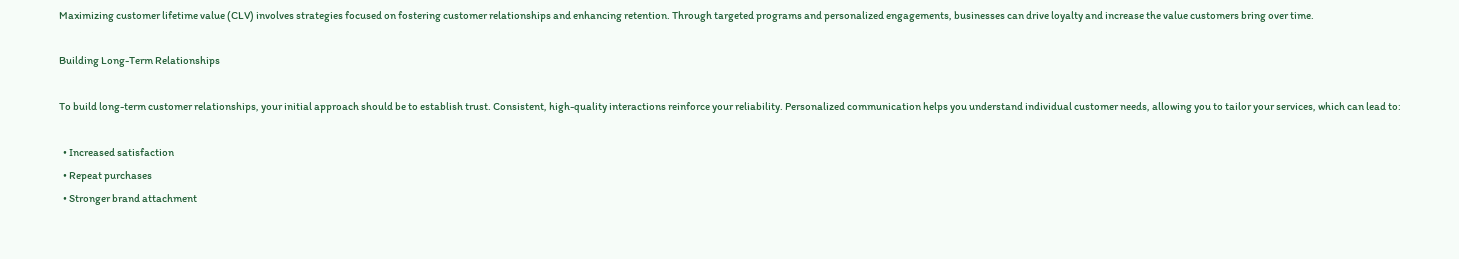Maximizing customer lifetime value (CLV) involves strategies focused on fostering customer relationships and enhancing retention. Through targeted programs and personalized engagements, businesses can drive loyalty and increase the value customers bring over time.

Building Long-Term Relationships

To build long-term customer relationships, your initial approach should be to establish trust. Consistent, high-quality interactions reinforce your reliability. Personalized communication helps you understand individual customer needs, allowing you to tailor your services, which can lead to:

  • Increased satisfaction
  • Repeat purchases
  • Stronger brand attachment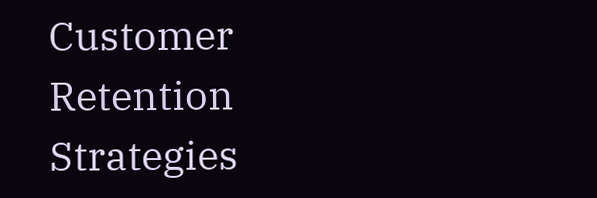Customer Retention Strategies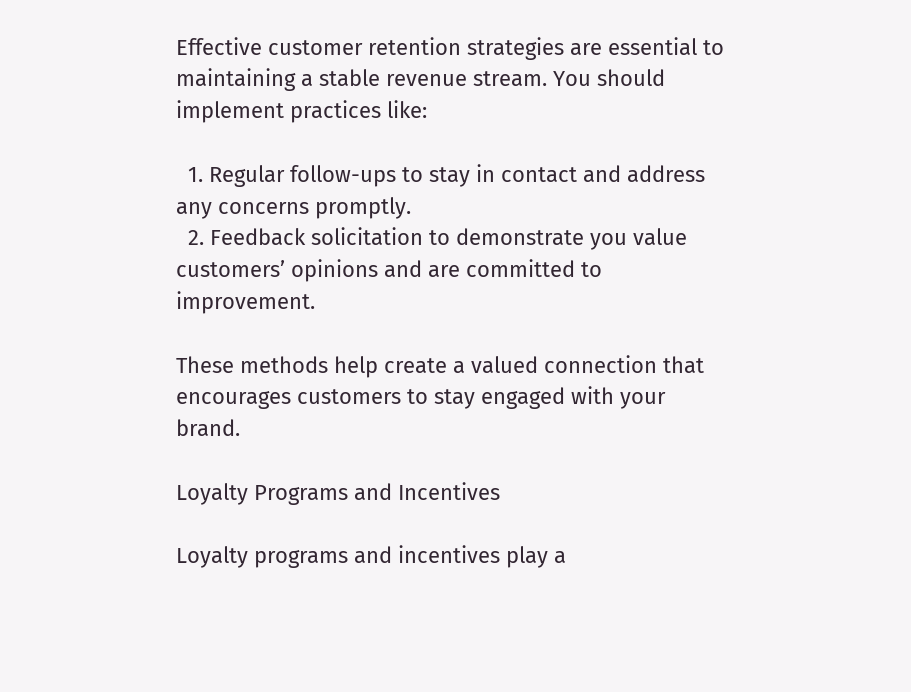Effective customer retention strategies are essential to maintaining a stable revenue stream. You should implement practices like:

  1. Regular follow-ups to stay in contact and address any concerns promptly.
  2. Feedback solicitation to demonstrate you value customers’ opinions and are committed to improvement.

These methods help create a valued connection that encourages customers to stay engaged with your brand.

Loyalty Programs and Incentives

Loyalty programs and incentives play a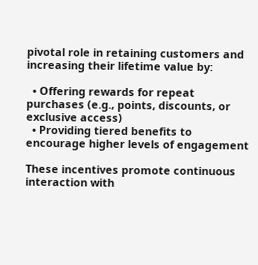pivotal role in retaining customers and increasing their lifetime value by:

  • Offering rewards for repeat purchases (e.g., points, discounts, or exclusive access)
  • Providing tiered benefits to encourage higher levels of engagement

These incentives promote continuous interaction with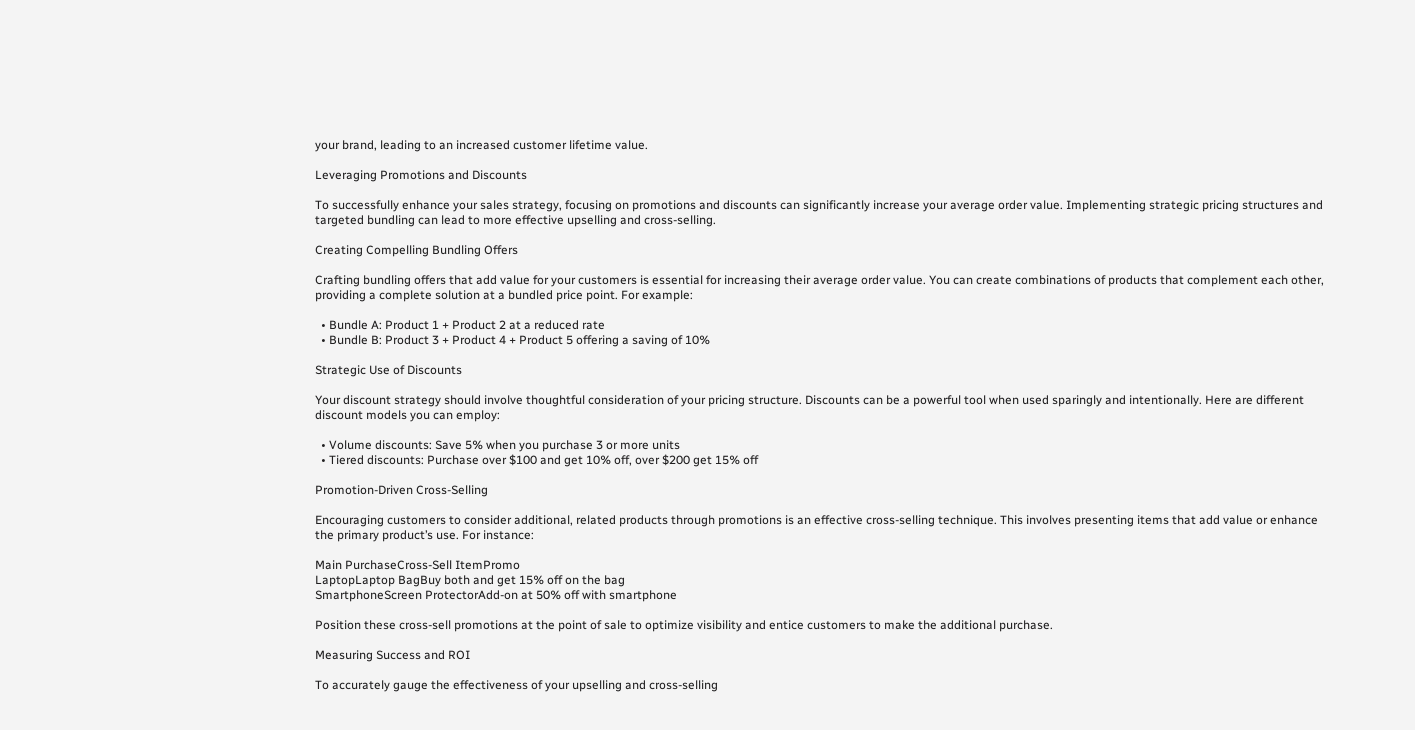your brand, leading to an increased customer lifetime value.

Leveraging Promotions and Discounts

To successfully enhance your sales strategy, focusing on promotions and discounts can significantly increase your average order value. Implementing strategic pricing structures and targeted bundling can lead to more effective upselling and cross-selling.

Creating Compelling Bundling Offers

Crafting bundling offers that add value for your customers is essential for increasing their average order value. You can create combinations of products that complement each other, providing a complete solution at a bundled price point. For example:

  • Bundle A: Product 1 + Product 2 at a reduced rate
  • Bundle B: Product 3 + Product 4 + Product 5 offering a saving of 10%

Strategic Use of Discounts

Your discount strategy should involve thoughtful consideration of your pricing structure. Discounts can be a powerful tool when used sparingly and intentionally. Here are different discount models you can employ:

  • Volume discounts: Save 5% when you purchase 3 or more units
  • Tiered discounts: Purchase over $100 and get 10% off, over $200 get 15% off

Promotion-Driven Cross-Selling

Encouraging customers to consider additional, related products through promotions is an effective cross-selling technique. This involves presenting items that add value or enhance the primary product’s use. For instance:

Main PurchaseCross-Sell ItemPromo
LaptopLaptop BagBuy both and get 15% off on the bag
SmartphoneScreen ProtectorAdd-on at 50% off with smartphone

Position these cross-sell promotions at the point of sale to optimize visibility and entice customers to make the additional purchase.

Measuring Success and ROI

To accurately gauge the effectiveness of your upselling and cross-selling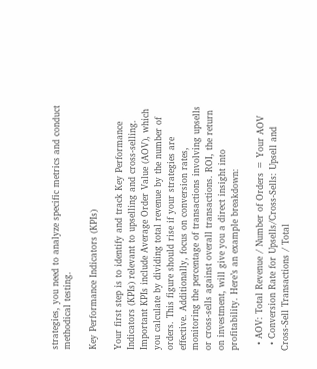strategies, you need to analyze specific metrics and conduct methodical testing.

Key Performance Indicators (KPIs)

Your first step is to identify and track Key Performance Indicators (KPIs) relevant to upselling and cross-selling. Important KPIs include Average Order Value (AOV), which you calculate by dividing total revenue by the number of orders. This figure should rise if your strategies are effective. Additionally, focus on conversion rates, monitoring the percentage of transactions involving upsells or cross-sells against overall transactions. ROI, the return on investment, will give you a direct insight into profitability. Here’s an example breakdown:

  • AOV: Total Revenue / Number of Orders = Your AOV
  • Conversion Rate for Upsells/Cross-Sells: Upsell and Cross-Sell Transactions / Total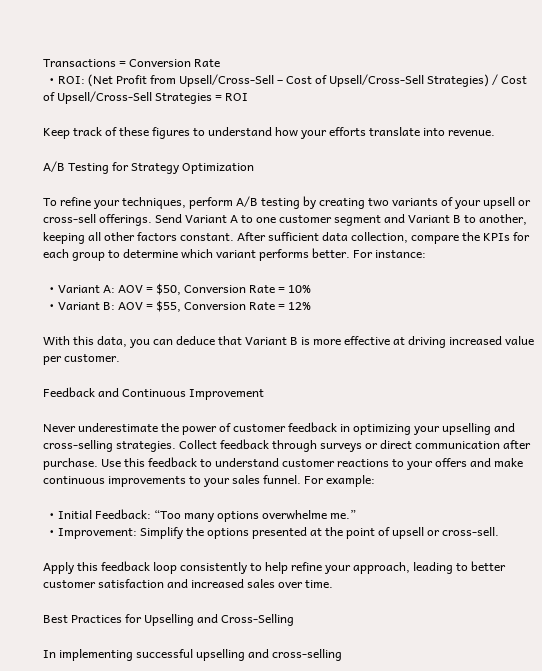Transactions = Conversion Rate
  • ROI: (Net Profit from Upsell/Cross-Sell – Cost of Upsell/Cross-Sell Strategies) / Cost of Upsell/Cross-Sell Strategies = ROI

Keep track of these figures to understand how your efforts translate into revenue.

A/B Testing for Strategy Optimization

To refine your techniques, perform A/B testing by creating two variants of your upsell or cross-sell offerings. Send Variant A to one customer segment and Variant B to another, keeping all other factors constant. After sufficient data collection, compare the KPIs for each group to determine which variant performs better. For instance:

  • Variant A: AOV = $50, Conversion Rate = 10%
  • Variant B: AOV = $55, Conversion Rate = 12%

With this data, you can deduce that Variant B is more effective at driving increased value per customer.

Feedback and Continuous Improvement

Never underestimate the power of customer feedback in optimizing your upselling and cross-selling strategies. Collect feedback through surveys or direct communication after purchase. Use this feedback to understand customer reactions to your offers and make continuous improvements to your sales funnel. For example:

  • Initial Feedback: “Too many options overwhelme me.”
  • Improvement: Simplify the options presented at the point of upsell or cross-sell.

Apply this feedback loop consistently to help refine your approach, leading to better customer satisfaction and increased sales over time.

Best Practices for Upselling and Cross-Selling

In implementing successful upselling and cross-selling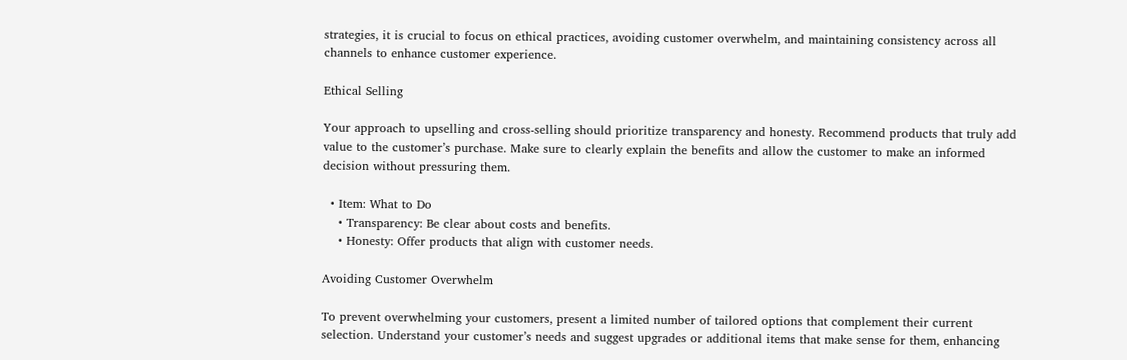strategies, it is crucial to focus on ethical practices, avoiding customer overwhelm, and maintaining consistency across all channels to enhance customer experience.

Ethical Selling

Your approach to upselling and cross-selling should prioritize transparency and honesty. Recommend products that truly add value to the customer’s purchase. Make sure to clearly explain the benefits and allow the customer to make an informed decision without pressuring them.

  • Item: What to Do
    • Transparency: Be clear about costs and benefits.
    • Honesty: Offer products that align with customer needs.

Avoiding Customer Overwhelm

To prevent overwhelming your customers, present a limited number of tailored options that complement their current selection. Understand your customer’s needs and suggest upgrades or additional items that make sense for them, enhancing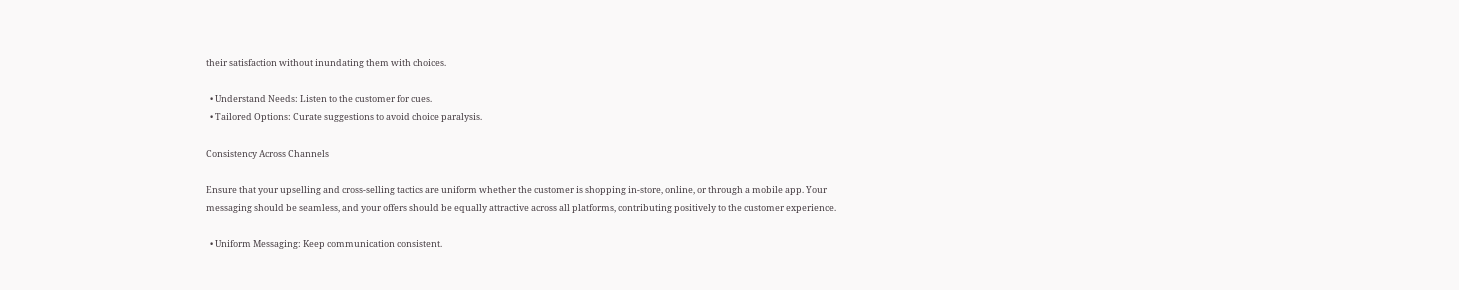their satisfaction without inundating them with choices.

  • Understand Needs: Listen to the customer for cues.
  • Tailored Options: Curate suggestions to avoid choice paralysis.

Consistency Across Channels

Ensure that your upselling and cross-selling tactics are uniform whether the customer is shopping in-store, online, or through a mobile app. Your messaging should be seamless, and your offers should be equally attractive across all platforms, contributing positively to the customer experience.

  • Uniform Messaging: Keep communication consistent.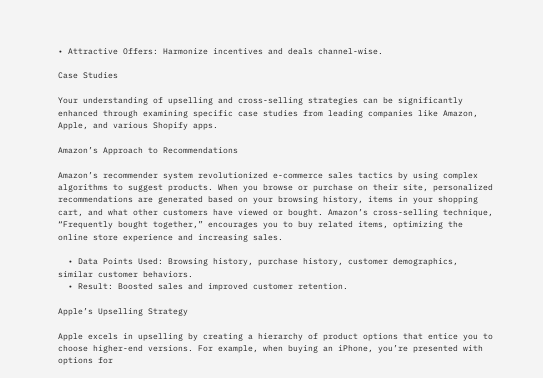• Attractive Offers: Harmonize incentives and deals channel-wise.

Case Studies

Your understanding of upselling and cross-selling strategies can be significantly enhanced through examining specific case studies from leading companies like Amazon, Apple, and various Shopify apps.

Amazon’s Approach to Recommendations

Amazon’s recommender system revolutionized e-commerce sales tactics by using complex algorithms to suggest products. When you browse or purchase on their site, personalized recommendations are generated based on your browsing history, items in your shopping cart, and what other customers have viewed or bought. Amazon’s cross-selling technique, “Frequently bought together,” encourages you to buy related items, optimizing the online store experience and increasing sales.

  • Data Points Used: Browsing history, purchase history, customer demographics, similar customer behaviors.
  • Result: Boosted sales and improved customer retention.

Apple’s Upselling Strategy

Apple excels in upselling by creating a hierarchy of product options that entice you to choose higher-end versions. For example, when buying an iPhone, you’re presented with options for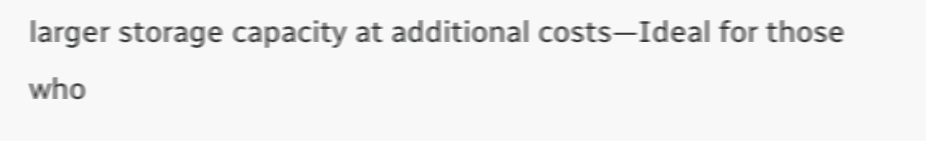larger storage capacity at additional costs—Ideal for those who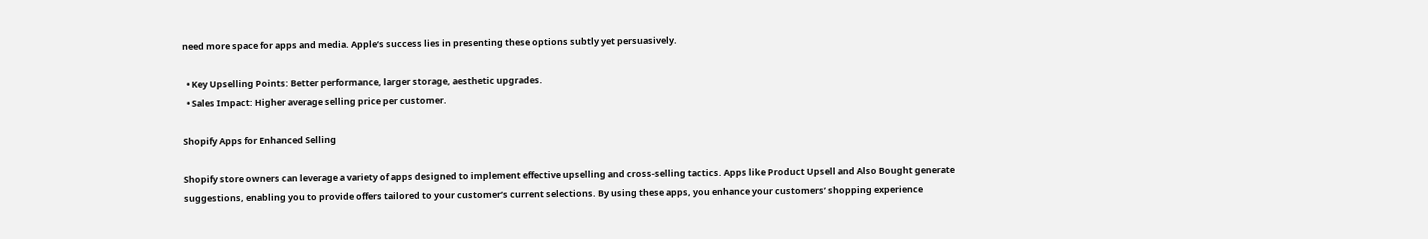need more space for apps and media. Apple’s success lies in presenting these options subtly yet persuasively.

  • Key Upselling Points: Better performance, larger storage, aesthetic upgrades.
  • Sales Impact: Higher average selling price per customer.

Shopify Apps for Enhanced Selling

Shopify store owners can leverage a variety of apps designed to implement effective upselling and cross-selling tactics. Apps like Product Upsell and Also Bought generate suggestions, enabling you to provide offers tailored to your customer’s current selections. By using these apps, you enhance your customers’ shopping experience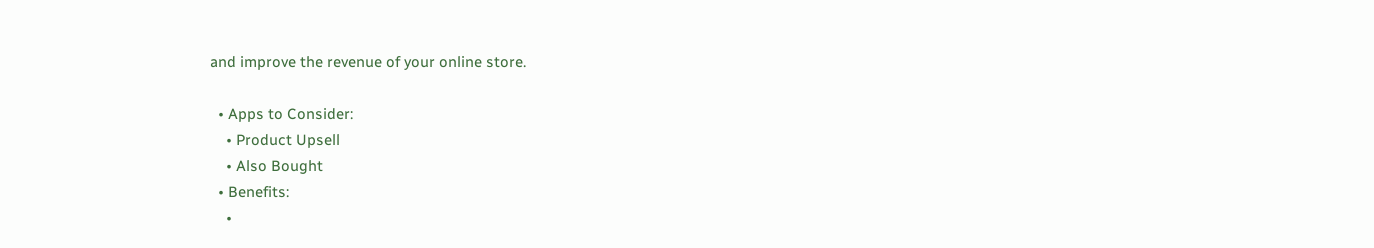and improve the revenue of your online store.

  • Apps to Consider:
    • Product Upsell
    • Also Bought
  • Benefits:
    •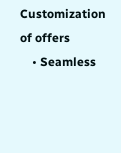Customization of offers
    • Seamless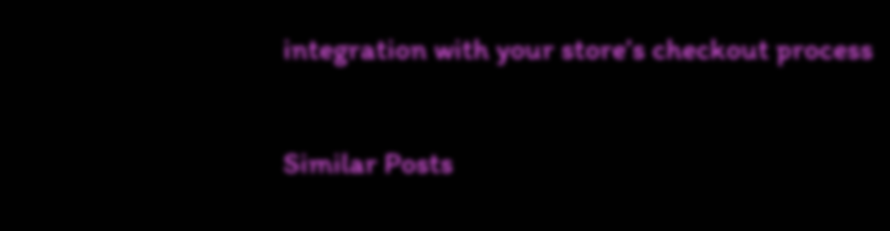integration with your store’s checkout process

Similar Posts